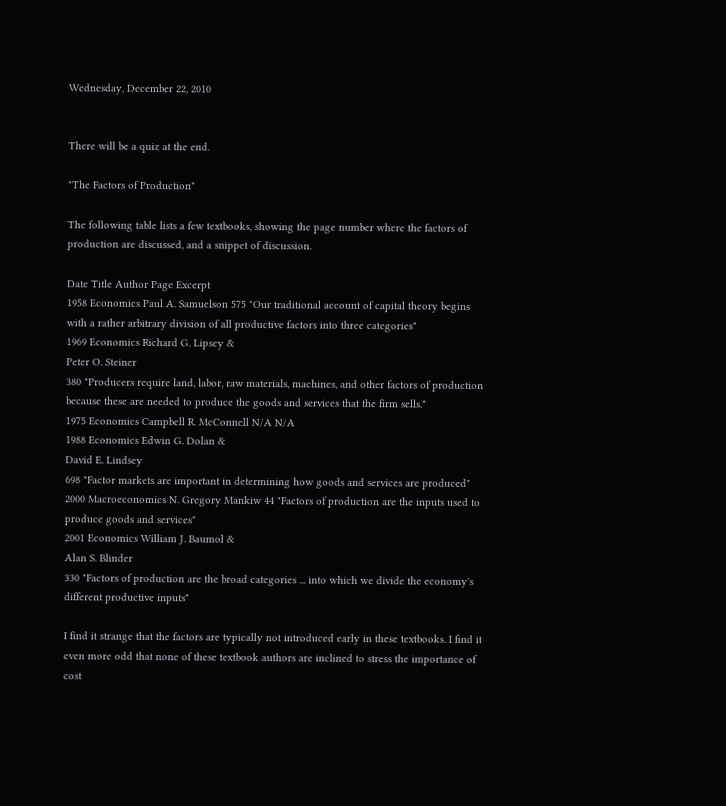Wednesday, December 22, 2010


There will be a quiz at the end.

"The Factors of Production"

The following table lists a few textbooks, showing the page number where the factors of production are discussed, and a snippet of discussion.

Date Title Author Page Excerpt
1958 Economics Paul A. Samuelson 575 "Our traditional account of capital theory begins with a rather arbitrary division of all productive factors into three categories"
1969 Economics Richard G. Lipsey &
Peter O. Steiner
380 "Producers require land, labor, raw materials, machines, and other factors of production because these are needed to produce the goods and services that the firm sells."
1975 Economics Campbell R. McConnell N/A N/A
1988 Economics Edwin G. Dolan &
David E. Lindsey
698 "Factor markets are important in determining how goods and services are produced"
2000 Macroeconomics N. Gregory Mankiw 44 "Factors of production are the inputs used to produce goods and services"
2001 Economics William J. Baumol &
Alan S. Blinder
330 "Factors of production are the broad categories ... into which we divide the economy's different productive inputs"

I find it strange that the factors are typically not introduced early in these textbooks. I find it even more odd that none of these textbook authors are inclined to stress the importance of cost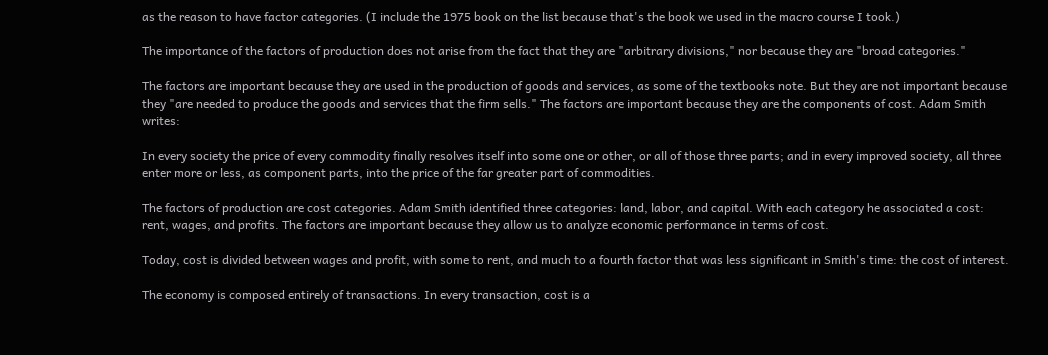as the reason to have factor categories. (I include the 1975 book on the list because that's the book we used in the macro course I took.)

The importance of the factors of production does not arise from the fact that they are "arbitrary divisions," nor because they are "broad categories."

The factors are important because they are used in the production of goods and services, as some of the textbooks note. But they are not important because they "are needed to produce the goods and services that the firm sells." The factors are important because they are the components of cost. Adam Smith writes:

In every society the price of every commodity finally resolves itself into some one or other, or all of those three parts; and in every improved society, all three enter more or less, as component parts, into the price of the far greater part of commodities.

The factors of production are cost categories. Adam Smith identified three categories: land, labor, and capital. With each category he associated a cost: rent, wages, and profits. The factors are important because they allow us to analyze economic performance in terms of cost.

Today, cost is divided between wages and profit, with some to rent, and much to a fourth factor that was less significant in Smith's time: the cost of interest.

The economy is composed entirely of transactions. In every transaction, cost is a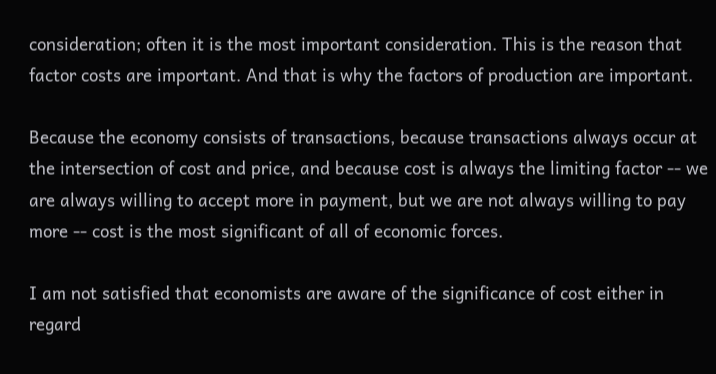consideration; often it is the most important consideration. This is the reason that factor costs are important. And that is why the factors of production are important.

Because the economy consists of transactions, because transactions always occur at the intersection of cost and price, and because cost is always the limiting factor -- we are always willing to accept more in payment, but we are not always willing to pay more -- cost is the most significant of all of economic forces.

I am not satisfied that economists are aware of the significance of cost either in regard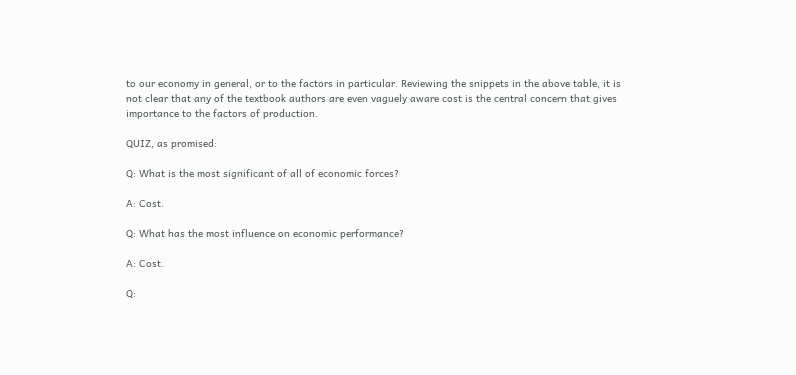to our economy in general, or to the factors in particular. Reviewing the snippets in the above table, it is not clear that any of the textbook authors are even vaguely aware cost is the central concern that gives importance to the factors of production.

QUIZ, as promised:

Q: What is the most significant of all of economic forces?

A: Cost.

Q: What has the most influence on economic performance?

A: Cost.

Q: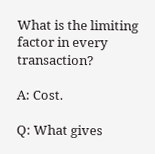What is the limiting factor in every transaction?

A: Cost.

Q: What gives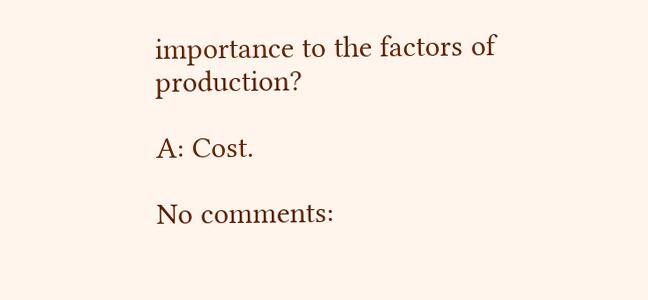importance to the factors of production?

A: Cost.

No comments: